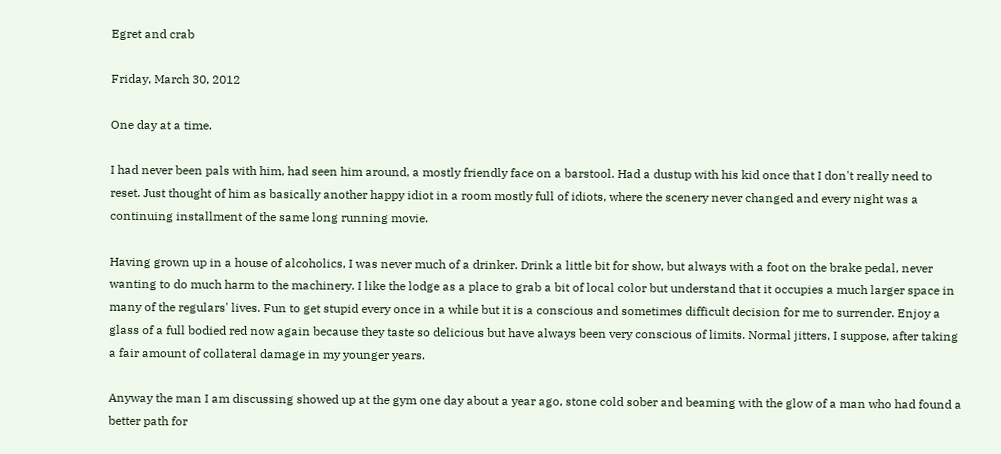Egret and crab

Friday, March 30, 2012

One day at a time.

I had never been pals with him, had seen him around, a mostly friendly face on a barstool. Had a dustup with his kid once that I don't really need to reset. Just thought of him as basically another happy idiot in a room mostly full of idiots, where the scenery never changed and every night was a continuing installment of the same long running movie.

Having grown up in a house of alcoholics, I was never much of a drinker. Drink a little bit for show, but always with a foot on the brake pedal, never wanting to do much harm to the machinery. I like the lodge as a place to grab a bit of local color but understand that it occupies a much larger space in many of the regulars' lives. Fun to get stupid every once in a while but it is a conscious and sometimes difficult decision for me to surrender. Enjoy a glass of a full bodied red now again because they taste so delicious but have always been very conscious of limits. Normal jitters, I suppose, after taking a fair amount of collateral damage in my younger years.

Anyway the man I am discussing showed up at the gym one day about a year ago, stone cold sober and beaming with the glow of a man who had found a better path for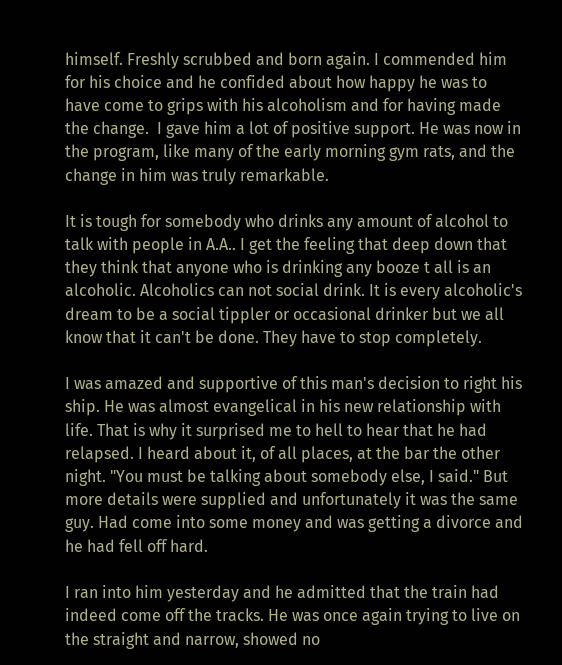himself. Freshly scrubbed and born again. I commended him for his choice and he confided about how happy he was to have come to grips with his alcoholism and for having made the change.  I gave him a lot of positive support. He was now in the program, like many of the early morning gym rats, and the change in him was truly remarkable.

It is tough for somebody who drinks any amount of alcohol to talk with people in A.A.. I get the feeling that deep down that they think that anyone who is drinking any booze t all is an alcoholic. Alcoholics can not social drink. It is every alcoholic's dream to be a social tippler or occasional drinker but we all know that it can't be done. They have to stop completely.

I was amazed and supportive of this man's decision to right his ship. He was almost evangelical in his new relationship with life. That is why it surprised me to hell to hear that he had relapsed. I heard about it, of all places, at the bar the other night. "You must be talking about somebody else, I said." But more details were supplied and unfortunately it was the same guy. Had come into some money and was getting a divorce and he had fell off hard.

I ran into him yesterday and he admitted that the train had indeed come off the tracks. He was once again trying to live on the straight and narrow, showed no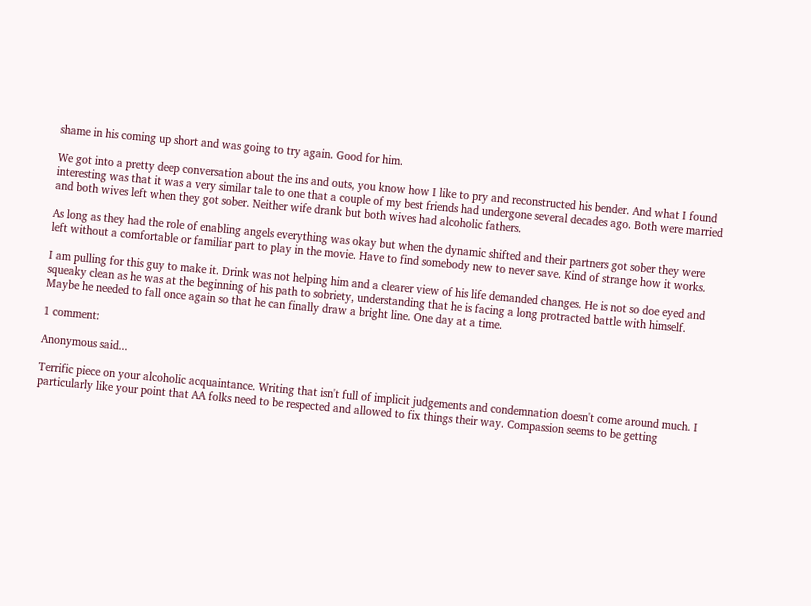shame in his coming up short and was going to try again. Good for him.

We got into a pretty deep conversation about the ins and outs, you know how I like to pry and reconstructed his bender. And what I found interesting was that it was a very similar tale to one that a couple of my best friends had undergone several decades ago. Both were married and both wives left when they got sober. Neither wife drank but both wives had alcoholic fathers.

As long as they had the role of enabling angels everything was okay but when the dynamic shifted and their partners got sober they were left without a comfortable or familiar part to play in the movie. Have to find somebody new to never save. Kind of strange how it works.

I am pulling for this guy to make it. Drink was not helping him and a clearer view of his life demanded changes. He is not so doe eyed and squeaky clean as he was at the beginning of his path to sobriety, understanding that he is facing a long protracted battle with himself. Maybe he needed to fall once again so that he can finally draw a bright line. One day at a time.

1 comment:

Anonymous said...

Terrific piece on your alcoholic acquaintance. Writing that isn't full of implicit judgements and condemnation doesn't come around much. I particularly like your point that AA folks need to be respected and allowed to fix things their way. Compassion seems to be getting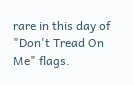rare in this day of "Don't Tread On Me" flags.